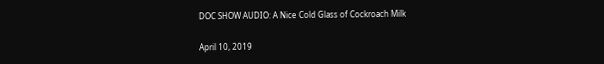DOC SHOW AUDIO: A Nice Cold Glass of Cockroach Milk

April 10, 2019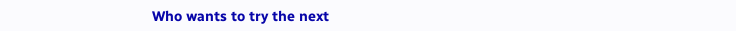Who wants to try the next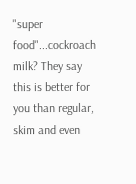"super food"...cockroach milk? They say this is better for you than regular, skim and even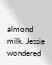almond milk. Jessie wondered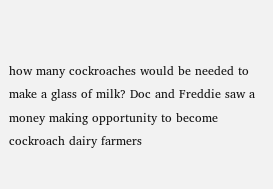how many cockroaches would be needed to make a glass of milk? Doc and Freddie saw a money making opportunity to become cockroach dairy farmers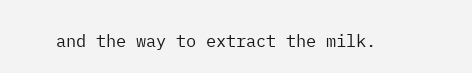and the way to extract the milk.